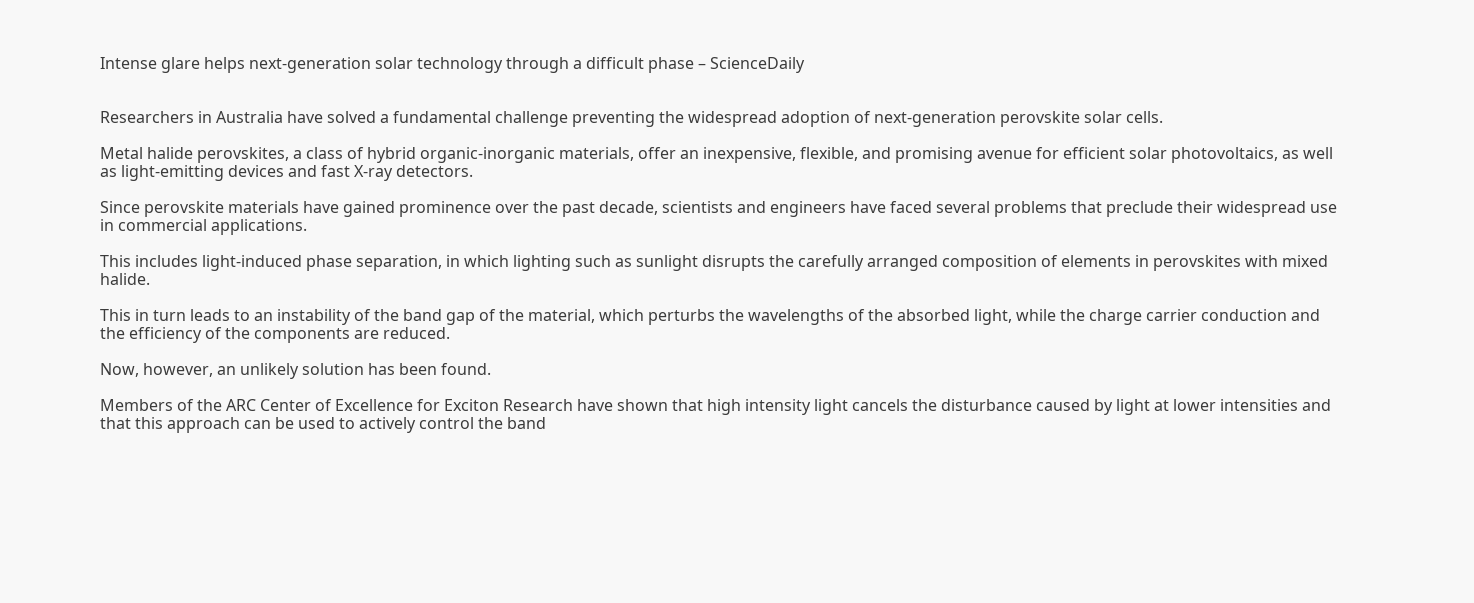Intense glare helps next-generation solar technology through a difficult phase – ScienceDaily


Researchers in Australia have solved a fundamental challenge preventing the widespread adoption of next-generation perovskite solar cells.

Metal halide perovskites, a class of hybrid organic-inorganic materials, offer an inexpensive, flexible, and promising avenue for efficient solar photovoltaics, as well as light-emitting devices and fast X-ray detectors.

Since perovskite materials have gained prominence over the past decade, scientists and engineers have faced several problems that preclude their widespread use in commercial applications.

This includes light-induced phase separation, in which lighting such as sunlight disrupts the carefully arranged composition of elements in perovskites with mixed halide.

This in turn leads to an instability of the band gap of the material, which perturbs the wavelengths of the absorbed light, while the charge carrier conduction and the efficiency of the components are reduced.

Now, however, an unlikely solution has been found.

Members of the ARC Center of Excellence for Exciton Research have shown that high intensity light cancels the disturbance caused by light at lower intensities and that this approach can be used to actively control the band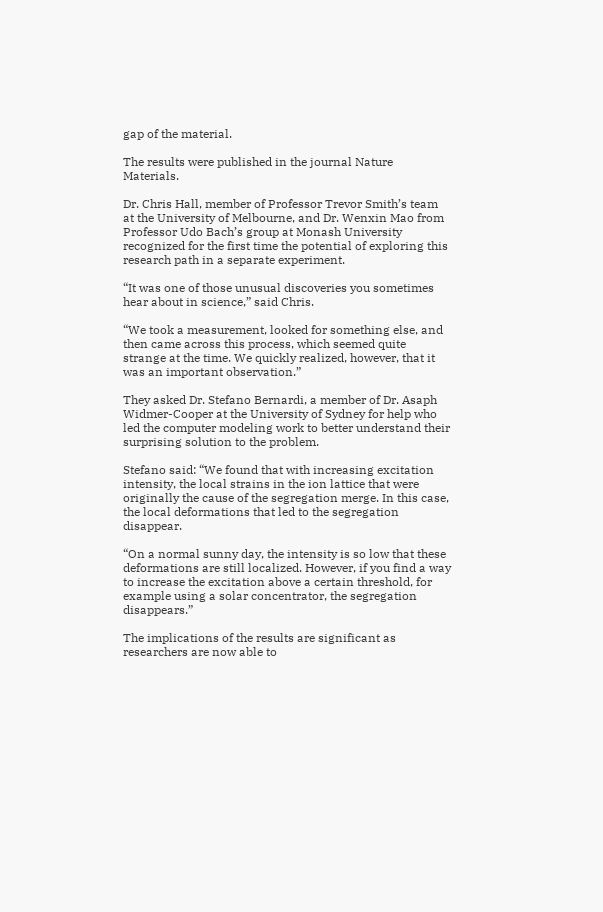gap of the material.

The results were published in the journal Nature Materials.

Dr. Chris Hall, member of Professor Trevor Smith’s team at the University of Melbourne, and Dr. Wenxin Mao from Professor Udo Bach’s group at Monash University recognized for the first time the potential of exploring this research path in a separate experiment.

“It was one of those unusual discoveries you sometimes hear about in science,” said Chris.

“We took a measurement, looked for something else, and then came across this process, which seemed quite strange at the time. We quickly realized, however, that it was an important observation.”

They asked Dr. Stefano Bernardi, a member of Dr. Asaph Widmer-Cooper at the University of Sydney for help who led the computer modeling work to better understand their surprising solution to the problem.

Stefano said: “We found that with increasing excitation intensity, the local strains in the ion lattice that were originally the cause of the segregation merge. In this case, the local deformations that led to the segregation disappear.

“On a normal sunny day, the intensity is so low that these deformations are still localized. However, if you find a way to increase the excitation above a certain threshold, for example using a solar concentrator, the segregation disappears.”

The implications of the results are significant as researchers are now able to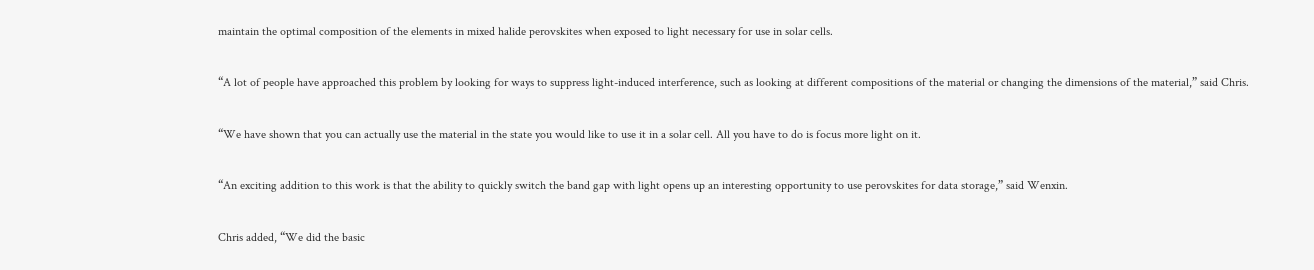maintain the optimal composition of the elements in mixed halide perovskites when exposed to light necessary for use in solar cells.

“A lot of people have approached this problem by looking for ways to suppress light-induced interference, such as looking at different compositions of the material or changing the dimensions of the material,” said Chris.

“We have shown that you can actually use the material in the state you would like to use it in a solar cell. All you have to do is focus more light on it.

“An exciting addition to this work is that the ability to quickly switch the band gap with light opens up an interesting opportunity to use perovskites for data storage,” said Wenxin.

Chris added, “We did the basic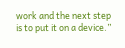work and the next step is to put it on a device.”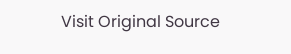Visit Original Source